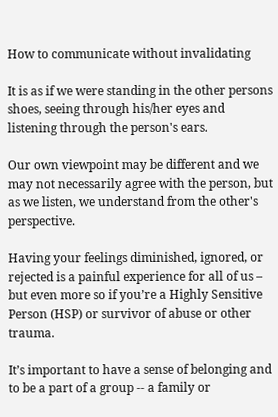How to communicate without invalidating

It is as if we were standing in the other persons shoes, seeing through his/her eyes and listening through the person's ears.

Our own viewpoint may be different and we may not necessarily agree with the person, but as we listen, we understand from the other's perspective.

Having your feelings diminished, ignored, or rejected is a painful experience for all of us – but even more so if you’re a Highly Sensitive Person (HSP) or survivor of abuse or other trauma.

It’s important to have a sense of belonging and to be a part of a group -- a family or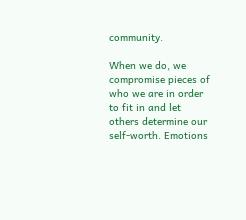community.

When we do, we compromise pieces of who we are in order to fit in and let others determine our self-worth. Emotions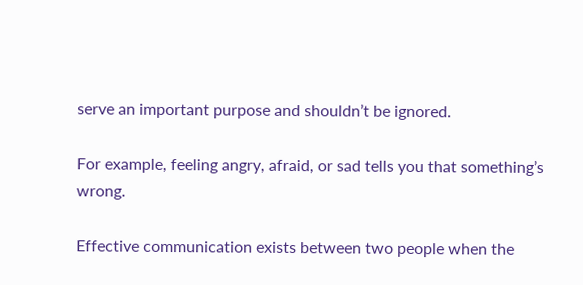serve an important purpose and shouldn’t be ignored.

For example, feeling angry, afraid, or sad tells you that something’s wrong.

Effective communication exists between two people when the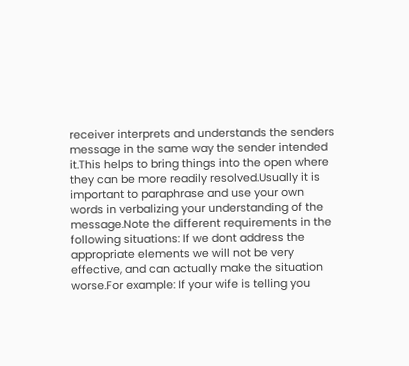receiver interprets and understands the senders message in the same way the sender intended it.This helps to bring things into the open where they can be more readily resolved.Usually it is important to paraphrase and use your own words in verbalizing your understanding of the message.Note the different requirements in the following situations: If we dont address the appropriate elements we will not be very effective, and can actually make the situation worse.For example: If your wife is telling you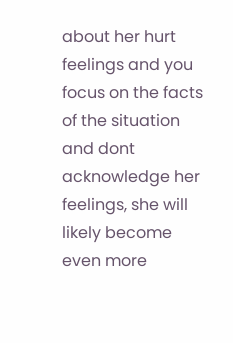about her hurt feelings and you focus on the facts of the situation and dont acknowledge her feelings, she will likely become even more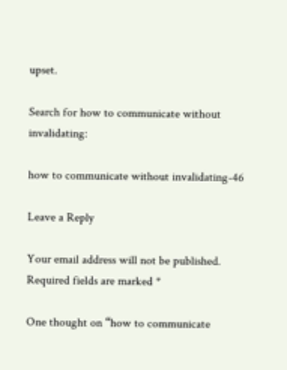upset.

Search for how to communicate without invalidating:

how to communicate without invalidating-46

Leave a Reply

Your email address will not be published. Required fields are marked *

One thought on “how to communicate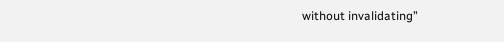without invalidating”